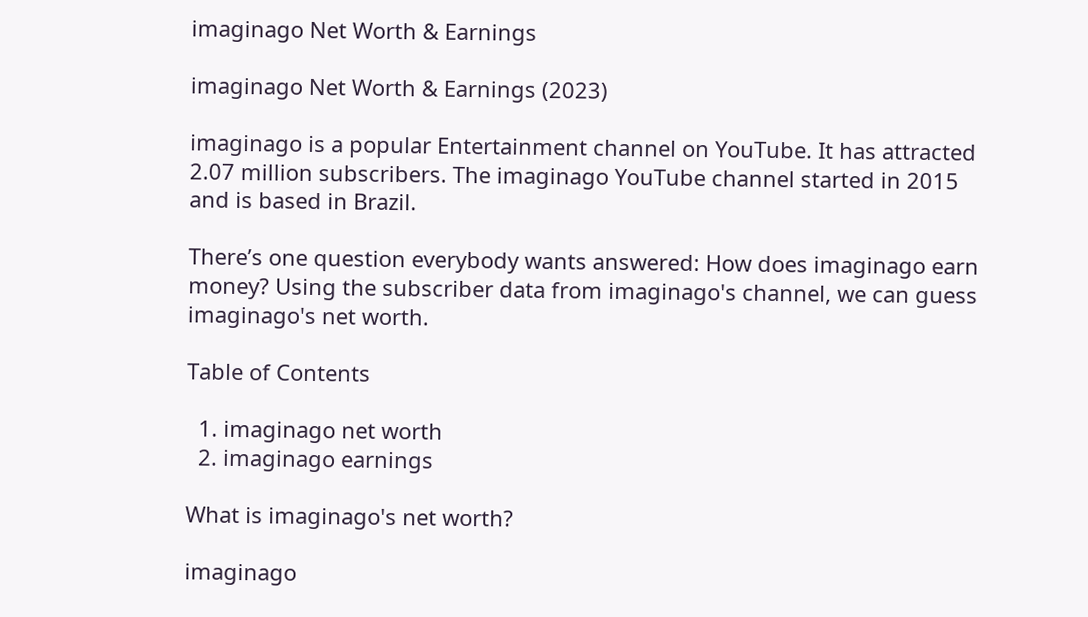imaginago Net Worth & Earnings

imaginago Net Worth & Earnings (2023)

imaginago is a popular Entertainment channel on YouTube. It has attracted 2.07 million subscribers. The imaginago YouTube channel started in 2015 and is based in Brazil.

There’s one question everybody wants answered: How does imaginago earn money? Using the subscriber data from imaginago's channel, we can guess imaginago's net worth.

Table of Contents

  1. imaginago net worth
  2. imaginago earnings

What is imaginago's net worth?

imaginago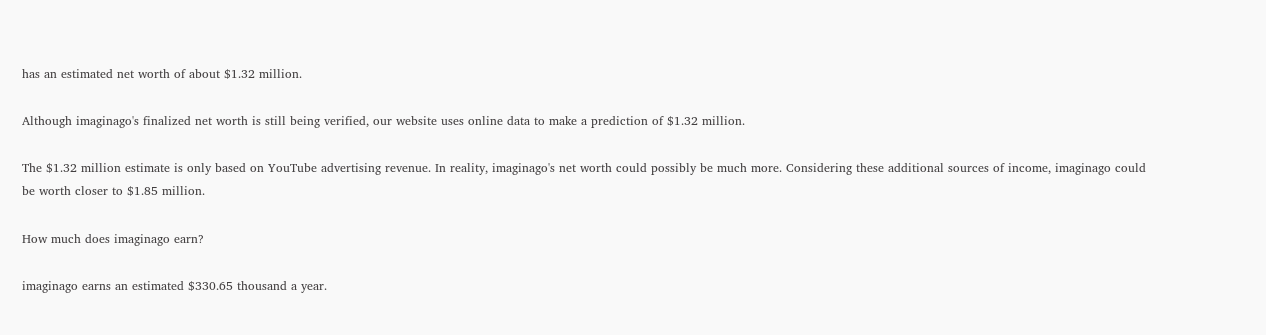has an estimated net worth of about $1.32 million.

Although imaginago's finalized net worth is still being verified, our website uses online data to make a prediction of $1.32 million.

The $1.32 million estimate is only based on YouTube advertising revenue. In reality, imaginago's net worth could possibly be much more. Considering these additional sources of income, imaginago could be worth closer to $1.85 million.

How much does imaginago earn?

imaginago earns an estimated $330.65 thousand a year.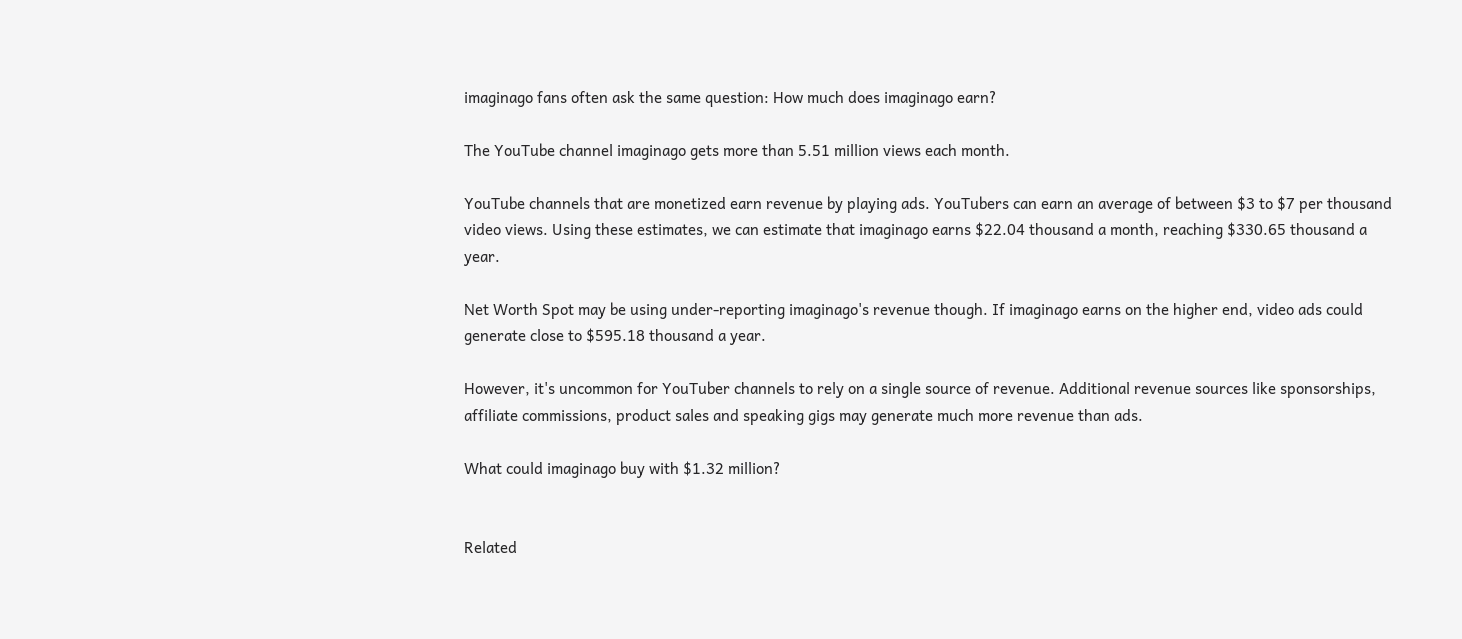imaginago fans often ask the same question: How much does imaginago earn?

The YouTube channel imaginago gets more than 5.51 million views each month.

YouTube channels that are monetized earn revenue by playing ads. YouTubers can earn an average of between $3 to $7 per thousand video views. Using these estimates, we can estimate that imaginago earns $22.04 thousand a month, reaching $330.65 thousand a year.

Net Worth Spot may be using under-reporting imaginago's revenue though. If imaginago earns on the higher end, video ads could generate close to $595.18 thousand a year.

However, it's uncommon for YouTuber channels to rely on a single source of revenue. Additional revenue sources like sponsorships, affiliate commissions, product sales and speaking gigs may generate much more revenue than ads.

What could imaginago buy with $1.32 million?


Related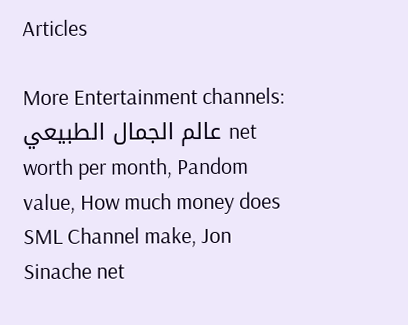Articles

More Entertainment channels: عالم الجمال الطبيعي net worth per month, Pandom value, How much money does SML Channel make, Jon Sinache net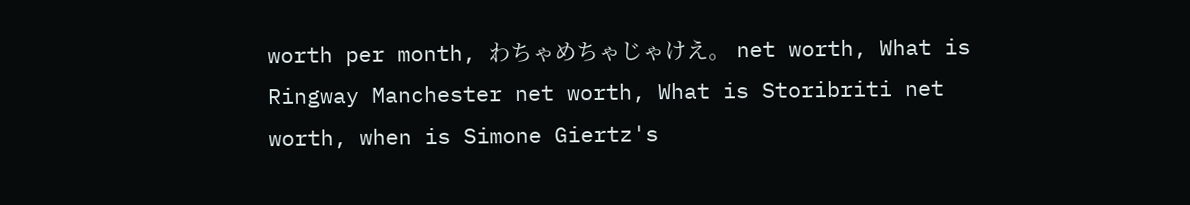worth per month, わちゃめちゃじゃけえ。 net worth, What is Ringway Manchester net worth, What is Storibriti net worth, when is Simone Giertz's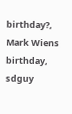birthday?, Mark Wiens birthday, sdguy